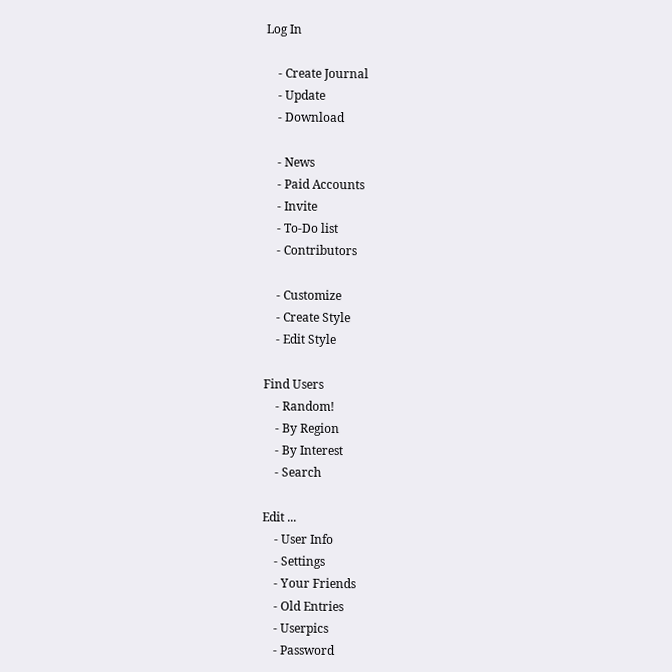Log In

    - Create Journal
    - Update
    - Download

    - News
    - Paid Accounts
    - Invite
    - To-Do list
    - Contributors

    - Customize
    - Create Style
    - Edit Style

Find Users
    - Random!
    - By Region
    - By Interest
    - Search

Edit ...
    - User Info
    - Settings
    - Your Friends
    - Old Entries
    - Userpics
    - Password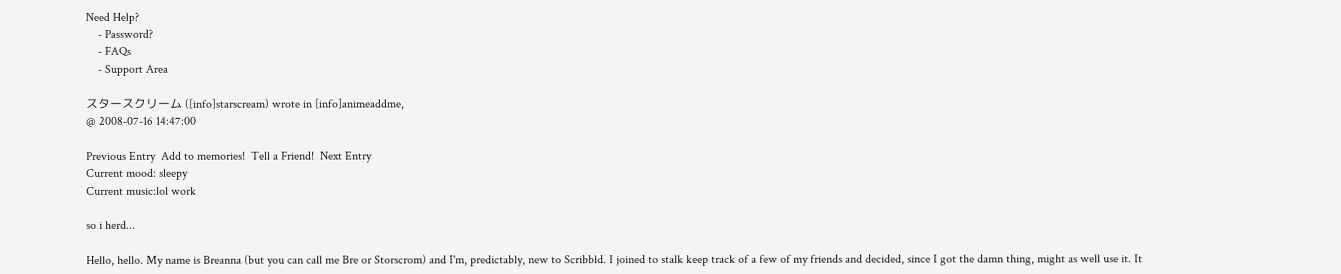Need Help?
    - Password?
    - FAQs
    - Support Area

スタースクリーム ([info]starscream) wrote in [info]animeaddme,
@ 2008-07-16 14:47:00

Previous Entry  Add to memories!  Tell a Friend!  Next Entry
Current mood: sleepy
Current music:lol work

so i herd...

Hello, hello. My name is Breanna (but you can call me Bre or Storscrom) and I'm, predictably, new to Scribbld. I joined to stalk keep track of a few of my friends and decided, since I got the damn thing, might as well use it. It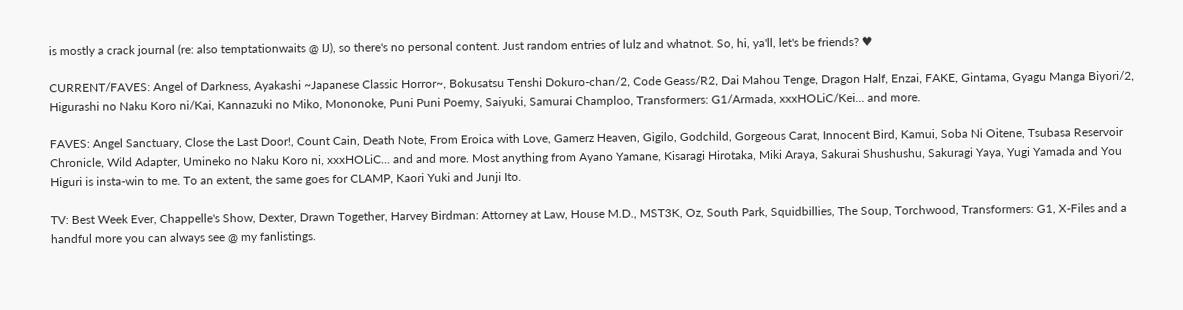is mostly a crack journal (re: also temptationwaits @ IJ), so there's no personal content. Just random entries of lulz and whatnot. So, hi, ya'll, let's be friends? ♥

CURRENT/FAVES: Angel of Darkness, Ayakashi ~Japanese Classic Horror~, Bokusatsu Tenshi Dokuro-chan/2, Code Geass/R2, Dai Mahou Tenge, Dragon Half, Enzai, FAKE, Gintama, Gyagu Manga Biyori/2, Higurashi no Naku Koro ni/Kai, Kannazuki no Miko, Mononoke, Puni Puni Poemy, Saiyuki, Samurai Champloo, Transformers: G1/Armada, xxxHOLiC/Kei... and more.

FAVES: Angel Sanctuary, Close the Last Door!, Count Cain, Death Note, From Eroica with Love, Gamerz Heaven, Gigilo, Godchild, Gorgeous Carat, Innocent Bird, Kamui, Soba Ni Oitene, Tsubasa Reservoir Chronicle, Wild Adapter, Umineko no Naku Koro ni, xxxHOLiC... and and more. Most anything from Ayano Yamane, Kisaragi Hirotaka, Miki Araya, Sakurai Shushushu, Sakuragi Yaya, Yugi Yamada and You Higuri is insta-win to me. To an extent, the same goes for CLAMP, Kaori Yuki and Junji Ito.

TV: Best Week Ever, Chappelle's Show, Dexter, Drawn Together, Harvey Birdman: Attorney at Law, House M.D., MST3K, Oz, South Park, Squidbillies, The Soup, Torchwood, Transformers: G1, X-Files and a handful more you can always see @ my fanlistings.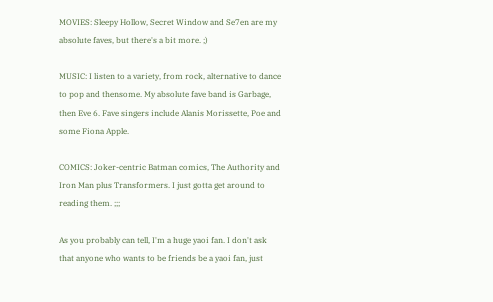MOVIES: Sleepy Hollow, Secret Window and Se7en are my absolute faves, but there's a bit more. ;)

MUSIC: I listen to a variety, from rock, alternative to dance to pop and thensome. My absolute fave band is Garbage, then Eve 6. Fave singers include Alanis Morissette, Poe and some Fiona Apple.

COMICS: Joker-centric Batman comics, The Authority and Iron Man plus Transformers. I just gotta get around to reading them. ;;;

As you probably can tell, I'm a huge yaoi fan. I don't ask that anyone who wants to be friends be a yaoi fan, just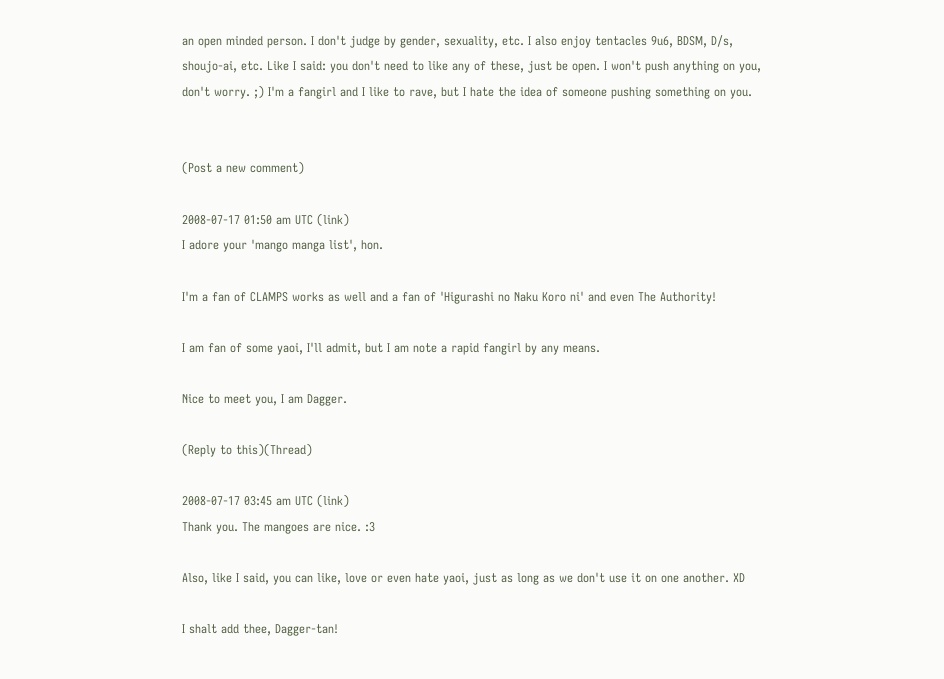an open minded person. I don't judge by gender, sexuality, etc. I also enjoy tentacles 9u6, BDSM, D/s, shoujo-ai, etc. Like I said: you don't need to like any of these, just be open. I won't push anything on you, don't worry. ;) I'm a fangirl and I like to rave, but I hate the idea of someone pushing something on you.


(Post a new comment)

2008-07-17 01:50 am UTC (link)
I adore your 'mango manga list', hon.

I'm a fan of CLAMPS works as well and a fan of 'Higurashi no Naku Koro ni' and even The Authority!

I am fan of some yaoi, I'll admit, but I am note a rapid fangirl by any means.

Nice to meet you, I am Dagger.

(Reply to this)(Thread)

2008-07-17 03:45 am UTC (link)
Thank you. The mangoes are nice. :3

Also, like I said, you can like, love or even hate yaoi, just as long as we don't use it on one another. XD

I shalt add thee, Dagger-tan!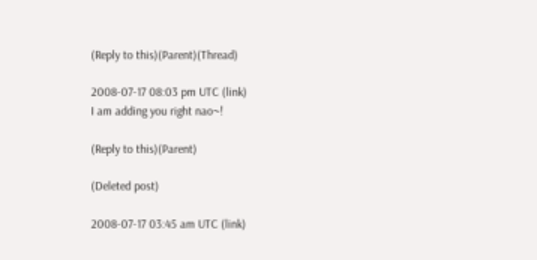(Reply to this)(Parent)(Thread)

2008-07-17 08:03 pm UTC (link)
I am adding you right nao~!

(Reply to this)(Parent)

(Deleted post)

2008-07-17 03:45 am UTC (link)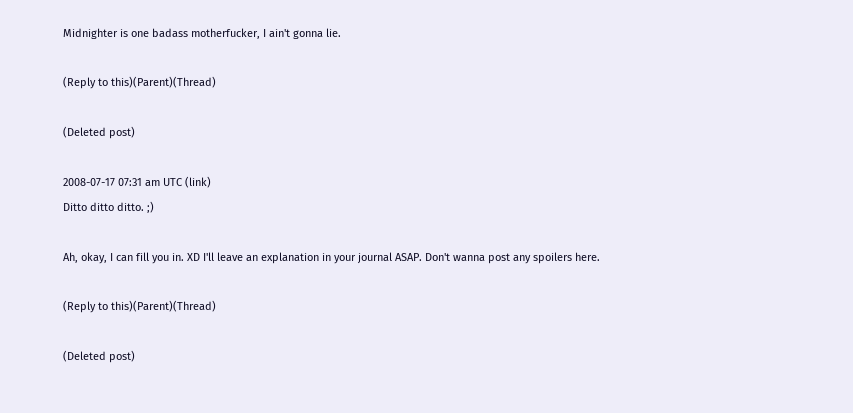Midnighter is one badass motherfucker, I ain't gonna lie.

(Reply to this)(Parent)(Thread)

(Deleted post)

2008-07-17 07:31 am UTC (link)
Ditto ditto ditto. ;)

Ah, okay, I can fill you in. XD I'll leave an explanation in your journal ASAP. Don't wanna post any spoilers here.

(Reply to this)(Parent)(Thread)

(Deleted post)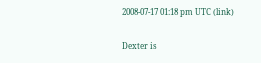2008-07-17 01:18 pm UTC (link)

Dexter is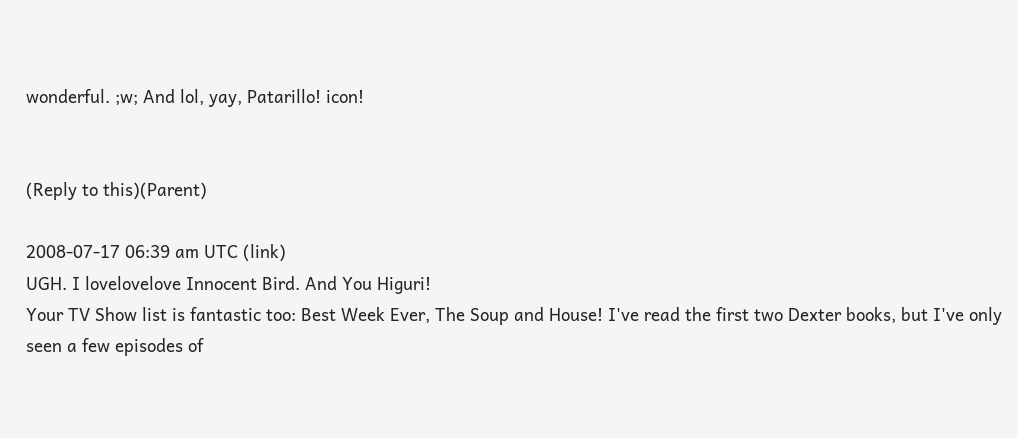wonderful. ;w; And lol, yay, Patarillo! icon!


(Reply to this)(Parent)

2008-07-17 06:39 am UTC (link)
UGH. I lovelovelove Innocent Bird. And You Higuri!
Your TV Show list is fantastic too: Best Week Ever, The Soup and House! I've read the first two Dexter books, but I've only seen a few episodes of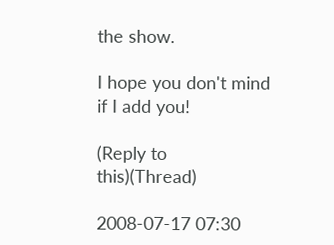the show.

I hope you don't mind if I add you!

(Reply to this)(Thread)

2008-07-17 07:30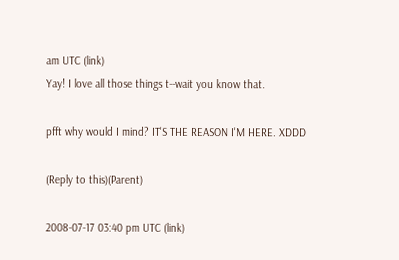am UTC (link)
Yay! I love all those things t--wait you know that.

pfft why would I mind? IT'S THE REASON I'M HERE. XDDD

(Reply to this)(Parent)

2008-07-17 03:40 pm UTC (link)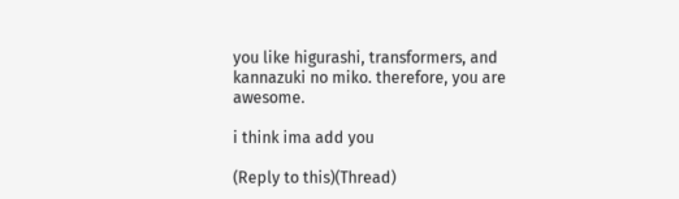you like higurashi, transformers, and kannazuki no miko. therefore, you are awesome.

i think ima add you

(Reply to this)(Thread)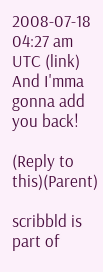2008-07-18 04:27 am UTC (link)
And I'mma gonna add you back!

(Reply to this)(Parent)

scribbld is part of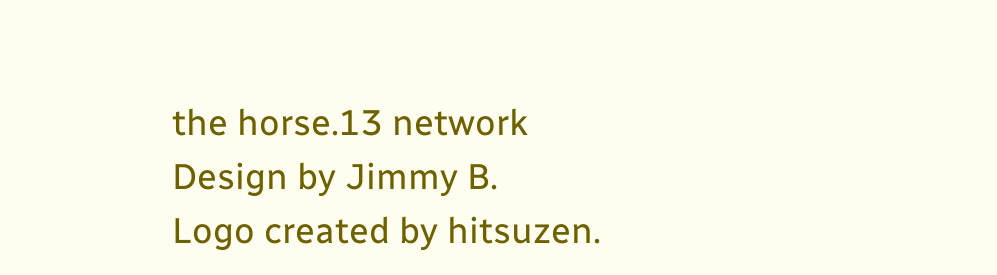the horse.13 network
Design by Jimmy B.
Logo created by hitsuzen.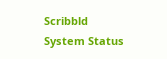Scribbld System Status